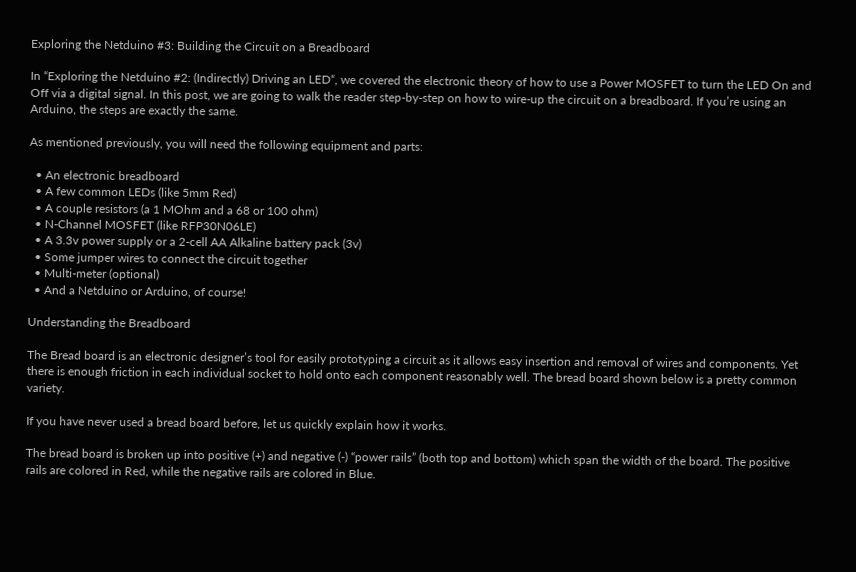Exploring the Netduino #3: Building the Circuit on a Breadboard

In “Exploring the Netduino #2: (Indirectly) Driving an LED“, we covered the electronic theory of how to use a Power MOSFET to turn the LED On and Off via a digital signal. In this post, we are going to walk the reader step-by-step on how to wire-up the circuit on a breadboard. If you’re using an Arduino, the steps are exactly the same.

As mentioned previously, you will need the following equipment and parts:

  • An electronic breadboard
  • A few common LEDs (like 5mm Red)
  • A couple resistors (a 1 MOhm and a 68 or 100 ohm)
  • N-Channel MOSFET (like RFP30N06LE)
  • A 3.3v power supply or a 2-cell AA Alkaline battery pack (3v)
  • Some jumper wires to connect the circuit together
  • Multi-meter (optional)
  • And a Netduino or Arduino, of course!

Understanding the Breadboard

The Bread board is an electronic designer’s tool for easily prototyping a circuit as it allows easy insertion and removal of wires and components. Yet there is enough friction in each individual socket to hold onto each component reasonably well. The bread board shown below is a pretty common variety.

If you have never used a bread board before, let us quickly explain how it works.

The bread board is broken up into positive (+) and negative (-) “power rails” (both top and bottom) which span the width of the board. The positive rails are colored in Red, while the negative rails are colored in Blue.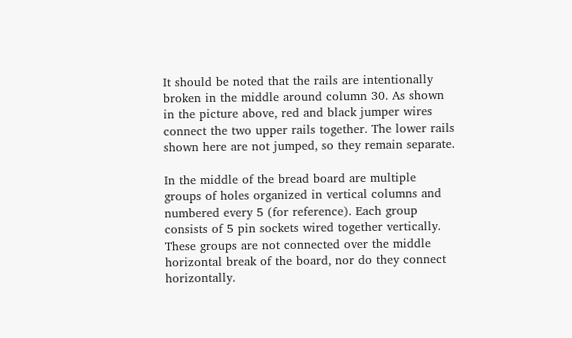It should be noted that the rails are intentionally broken in the middle around column 30. As shown in the picture above, red and black jumper wires connect the two upper rails together. The lower rails shown here are not jumped, so they remain separate.

In the middle of the bread board are multiple groups of holes organized in vertical columns and numbered every 5 (for reference). Each group consists of 5 pin sockets wired together vertically. These groups are not connected over the middle horizontal break of the board, nor do they connect horizontally.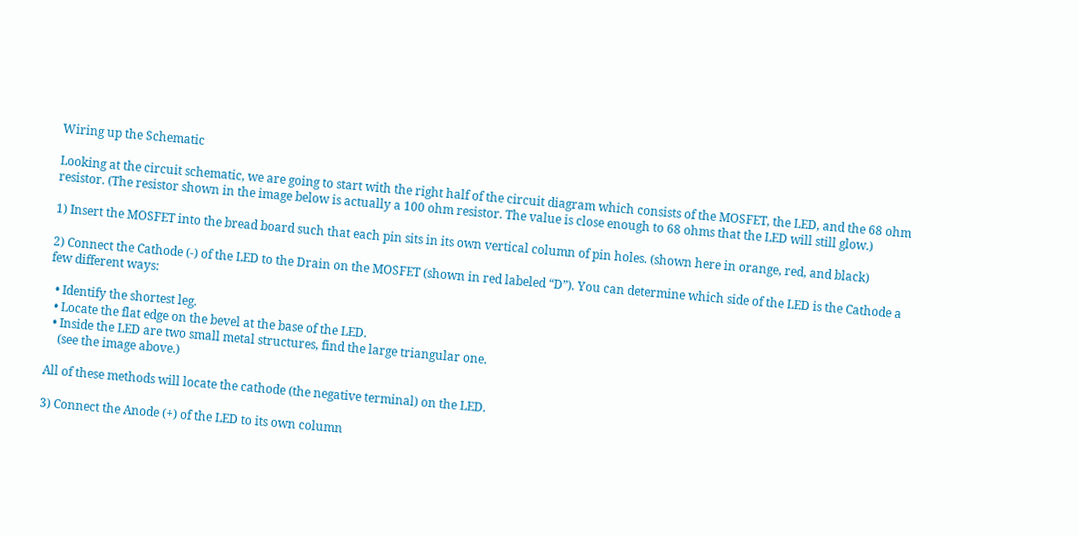Wiring up the Schematic

Looking at the circuit schematic, we are going to start with the right half of the circuit diagram which consists of the MOSFET, the LED, and the 68 ohm resistor. (The resistor shown in the image below is actually a 100 ohm resistor. The value is close enough to 68 ohms that the LED will still glow.)

1) Insert the MOSFET into the bread board such that each pin sits in its own vertical column of pin holes. (shown here in orange, red, and black)

2) Connect the Cathode (-) of the LED to the Drain on the MOSFET (shown in red labeled “D”). You can determine which side of the LED is the Cathode a few different ways:

  • Identify the shortest leg.
  • Locate the flat edge on the bevel at the base of the LED.
  • Inside the LED are two small metal structures, find the large triangular one.
    (see the image above.)

All of these methods will locate the cathode (the negative terminal) on the LED.

3) Connect the Anode (+) of the LED to its own column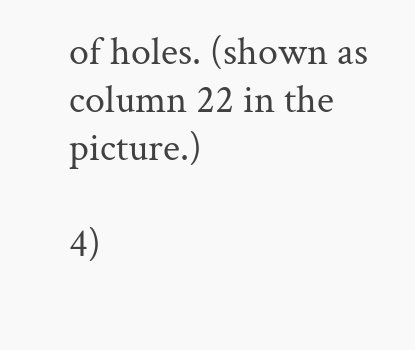of holes. (shown as column 22 in the picture.)

4)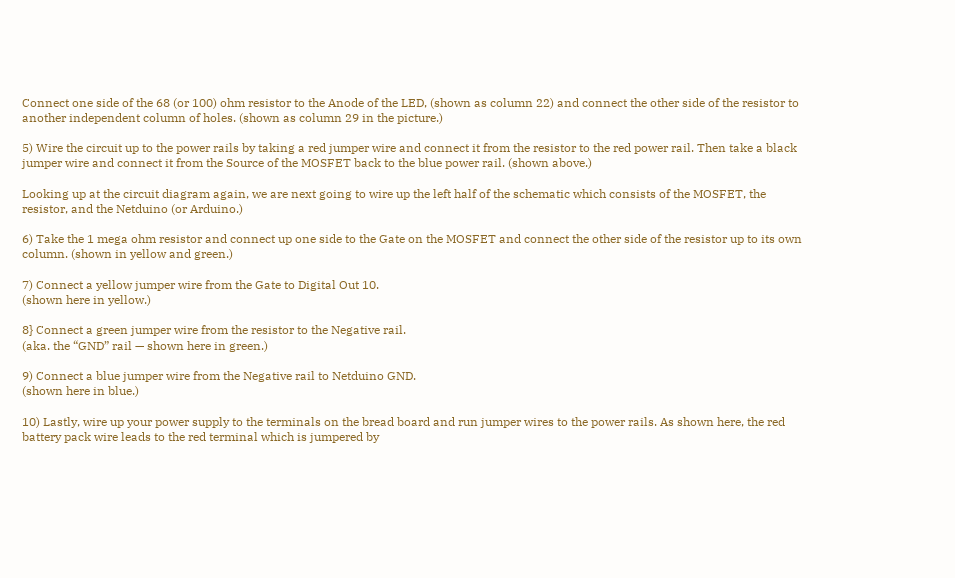Connect one side of the 68 (or 100) ohm resistor to the Anode of the LED, (shown as column 22) and connect the other side of the resistor to another independent column of holes. (shown as column 29 in the picture.)

5) Wire the circuit up to the power rails by taking a red jumper wire and connect it from the resistor to the red power rail. Then take a black jumper wire and connect it from the Source of the MOSFET back to the blue power rail. (shown above.)

Looking up at the circuit diagram again, we are next going to wire up the left half of the schematic which consists of the MOSFET, the resistor, and the Netduino (or Arduino.)

6) Take the 1 mega ohm resistor and connect up one side to the Gate on the MOSFET and connect the other side of the resistor up to its own column. (shown in yellow and green.)

7) Connect a yellow jumper wire from the Gate to Digital Out 10.
(shown here in yellow.)

8} Connect a green jumper wire from the resistor to the Negative rail.
(aka. the “GND” rail — shown here in green.)

9) Connect a blue jumper wire from the Negative rail to Netduino GND.
(shown here in blue.)

10) Lastly, wire up your power supply to the terminals on the bread board and run jumper wires to the power rails. As shown here, the red battery pack wire leads to the red terminal which is jumpered by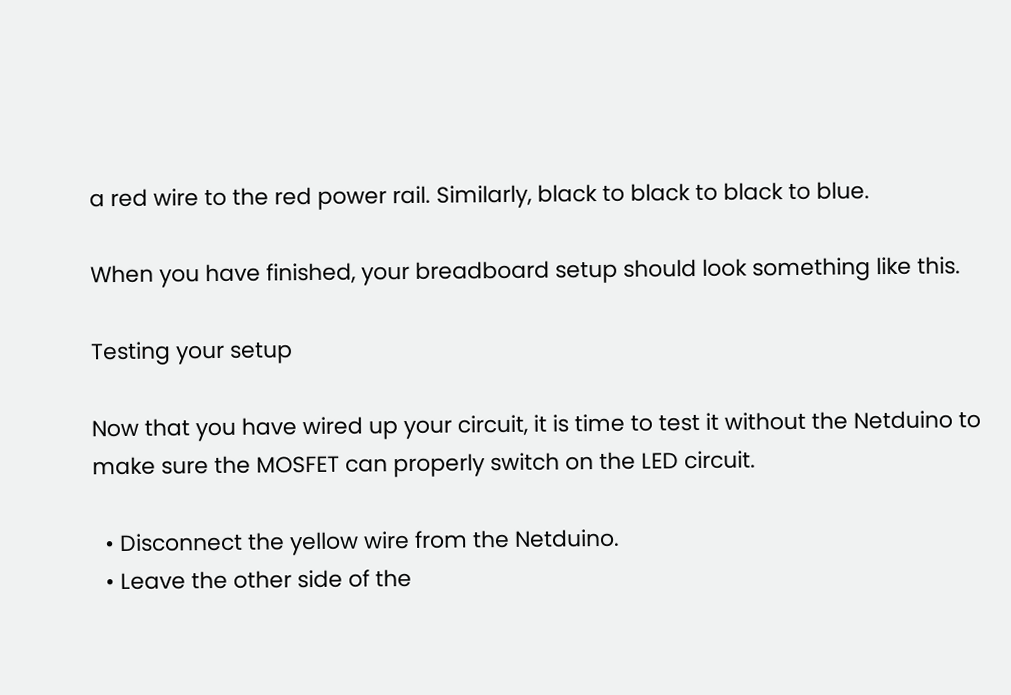a red wire to the red power rail. Similarly, black to black to black to blue.

When you have finished, your breadboard setup should look something like this.

Testing your setup

Now that you have wired up your circuit, it is time to test it without the Netduino to make sure the MOSFET can properly switch on the LED circuit.

  • Disconnect the yellow wire from the Netduino.
  • Leave the other side of the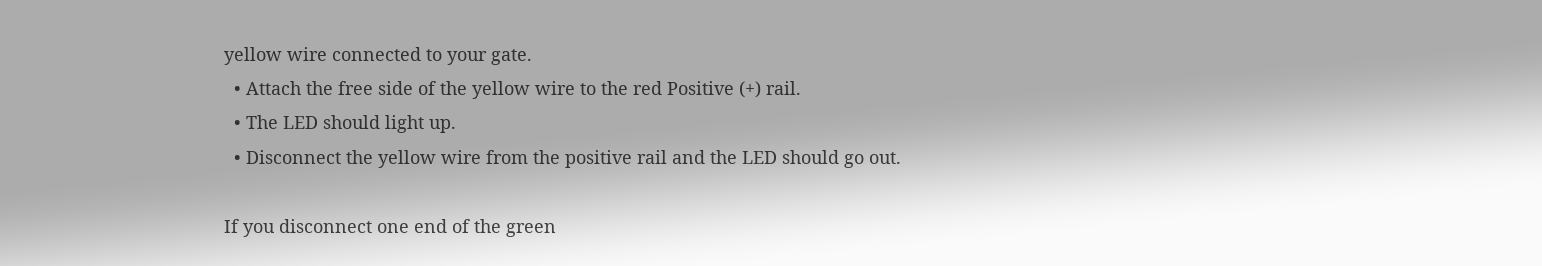yellow wire connected to your gate.
  • Attach the free side of the yellow wire to the red Positive (+) rail.
  • The LED should light up.
  • Disconnect the yellow wire from the positive rail and the LED should go out.

If you disconnect one end of the green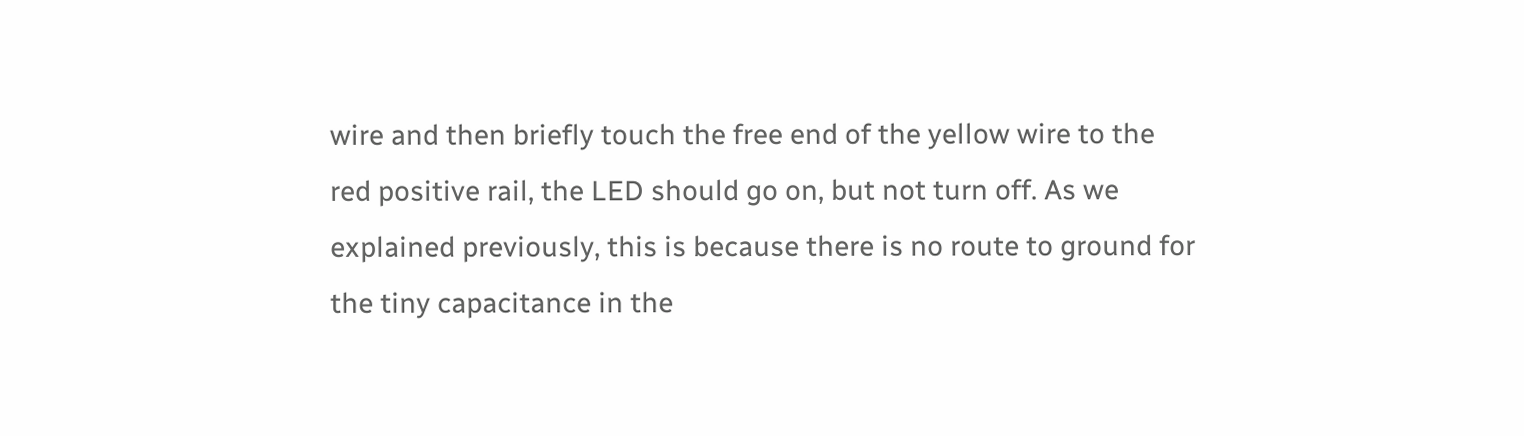wire and then briefly touch the free end of the yellow wire to the red positive rail, the LED should go on, but not turn off. As we explained previously, this is because there is no route to ground for the tiny capacitance in the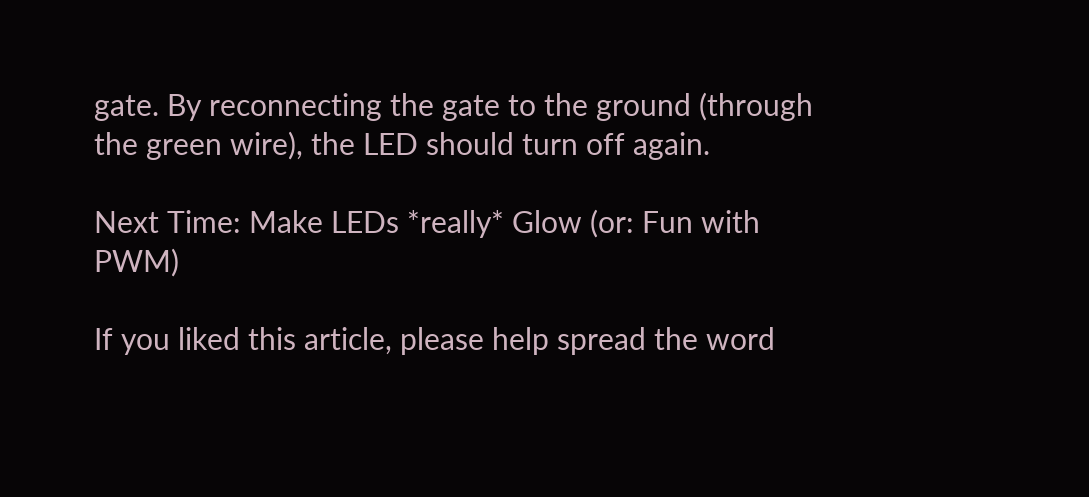gate. By reconnecting the gate to the ground (through the green wire), the LED should turn off again.

Next Time: Make LEDs *really* Glow (or: Fun with PWM)

If you liked this article, please help spread the word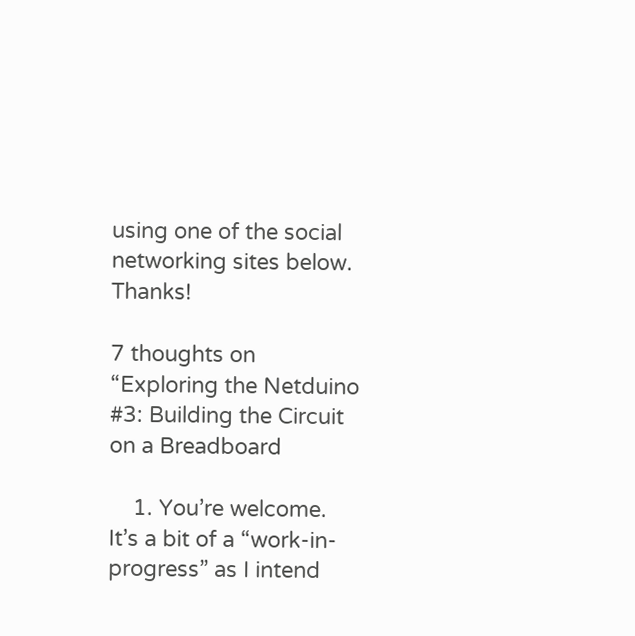using one of the social networking sites below. Thanks!

7 thoughts on “Exploring the Netduino #3: Building the Circuit on a Breadboard

    1. You’re welcome. It’s a bit of a “work-in-progress” as I intend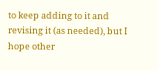to keep adding to it and revising it (as needed), but I hope other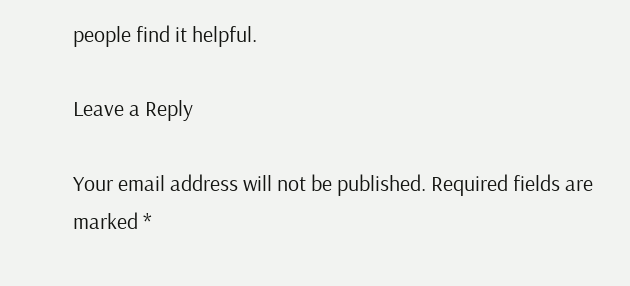people find it helpful.

Leave a Reply

Your email address will not be published. Required fields are marked *